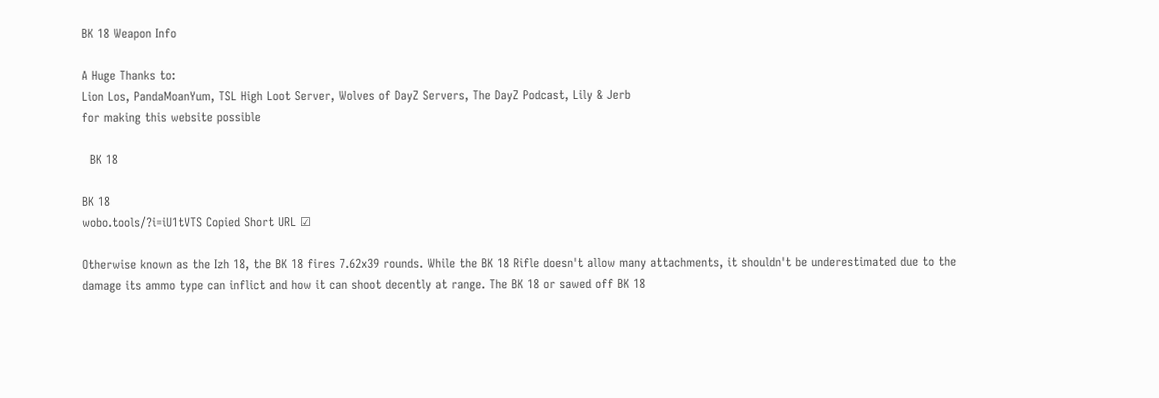BK 18 Weapon Info

A Huge Thanks to:
Lion Los, PandaMoanYum, TSL High Loot Server, Wolves of DayZ Servers, The DayZ Podcast, Lily & Jerb
for making this website possible

  BK 18

BK 18
wobo.tools/?i=iU1tVTS Copied Short URL ☑

Otherwise known as the Izh 18, the BK 18 fires 7.62x39 rounds. While the BK 18 Rifle doesn't allow many attachments, it shouldn't be underestimated due to the damage its ammo type can inflict and how it can shoot decently at range. The BK 18 or sawed off BK 18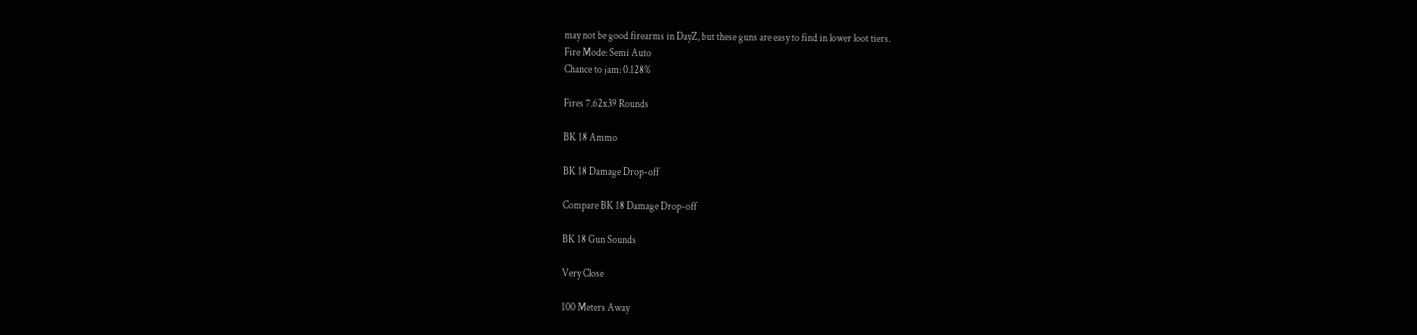may not be good firearms in DayZ, but these guns are easy to find in lower loot tiers.
Fire Mode: Semi Auto
Chance to jam: 0.128%

Fires 7.62x39 Rounds

BK 18 Ammo

BK 18 Damage Drop-off

Compare BK 18 Damage Drop-off

BK 18 Gun Sounds

Very Close

100 Meters Away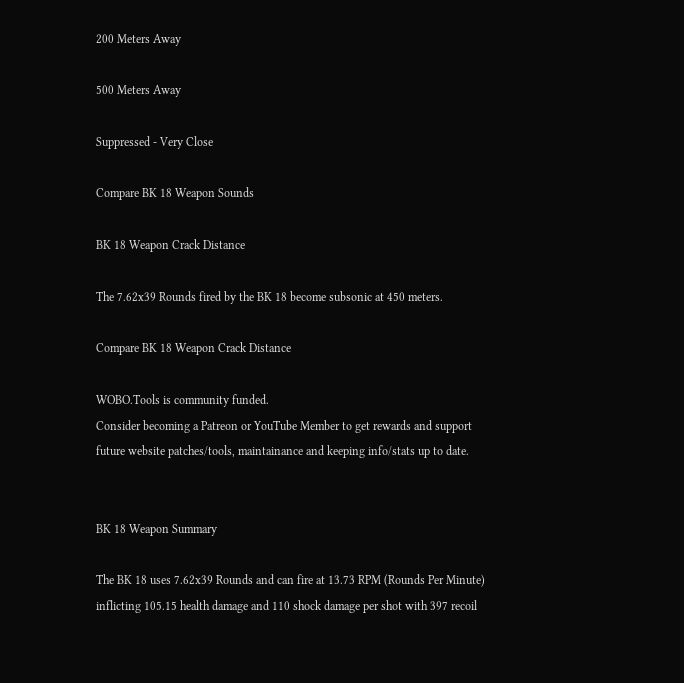200 Meters Away

500 Meters Away

Suppressed - Very Close

Compare BK 18 Weapon Sounds

BK 18 Weapon Crack Distance

The 7.62x39 Rounds fired by the BK 18 become subsonic at 450 meters.

Compare BK 18 Weapon Crack Distance

WOBO.Tools is community funded.
Consider becoming a Patreon or YouTube Member to get rewards and support future website patches/tools, maintainance and keeping info/stats up to date.


BK 18 Weapon Summary

The BK 18 uses 7.62x39 Rounds and can fire at 13.73 RPM (Rounds Per Minute) inflicting 105.15 health damage and 110 shock damage per shot with 397 recoil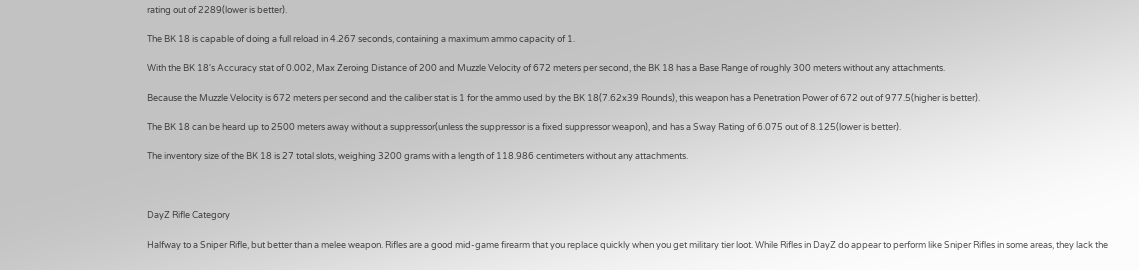rating out of 2289(lower is better).

The BK 18 is capable of doing a full reload in 4.267 seconds, containing a maximum ammo capacity of 1.

With the BK 18's Accuracy stat of 0.002, Max Zeroing Distance of 200 and Muzzle Velocity of 672 meters per second, the BK 18 has a Base Range of roughly 300 meters without any attachments.

Because the Muzzle Velocity is 672 meters per second and the caliber stat is 1 for the ammo used by the BK 18(7.62x39 Rounds), this weapon has a Penetration Power of 672 out of 977.5(higher is better).

The BK 18 can be heard up to 2500 meters away without a suppressor(unless the suppressor is a fixed suppressor weapon), and has a Sway Rating of 6.075 out of 8.125(lower is better).

The inventory size of the BK 18 is 27 total slots, weighing 3200 grams with a length of 118.986 centimeters without any attachments.



DayZ Rifle Category

Halfway to a Sniper Rifle, but better than a melee weapon. Rifles are a good mid-game firearm that you replace quickly when you get military tier loot. While Rifles in DayZ do appear to perform like Sniper Rifles in some areas, they lack the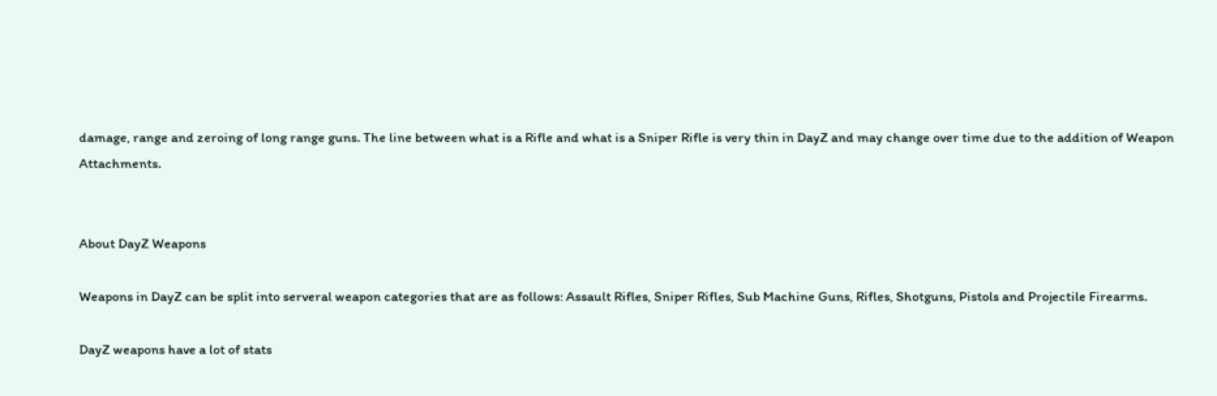damage, range and zeroing of long range guns. The line between what is a Rifle and what is a Sniper Rifle is very thin in DayZ and may change over time due to the addition of Weapon Attachments.


About DayZ Weapons

Weapons in DayZ can be split into serveral weapon categories that are as follows: Assault Rifles, Sniper Rifles, Sub Machine Guns, Rifles, Shotguns, Pistols and Projectile Firearms.

DayZ weapons have a lot of stats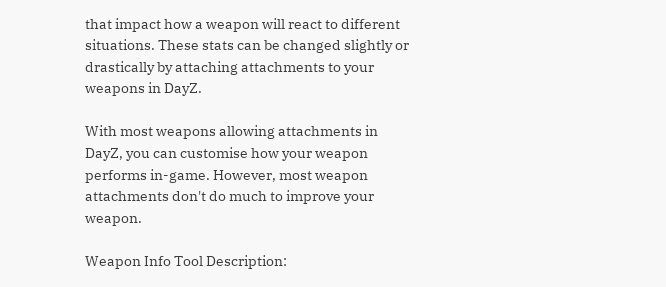that impact how a weapon will react to different situations. These stats can be changed slightly or drastically by attaching attachments to your weapons in DayZ.

With most weapons allowing attachments in DayZ, you can customise how your weapon performs in-game. However, most weapon attachments don't do much to improve your weapon.

Weapon Info Tool Description: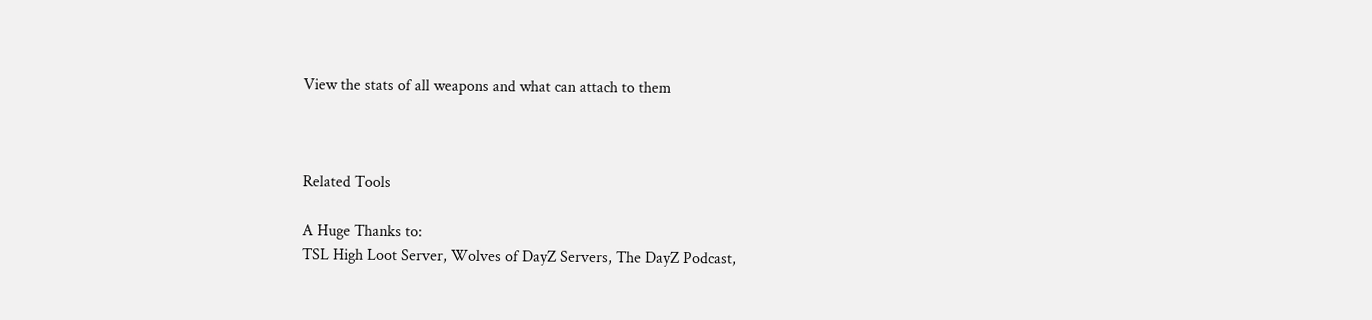View the stats of all weapons and what can attach to them



Related Tools

A Huge Thanks to:
TSL High Loot Server, Wolves of DayZ Servers, The DayZ Podcast,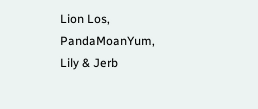Lion Los, PandaMoanYum, Lily & Jerb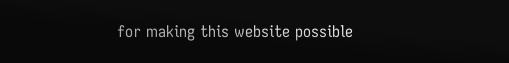for making this website possible